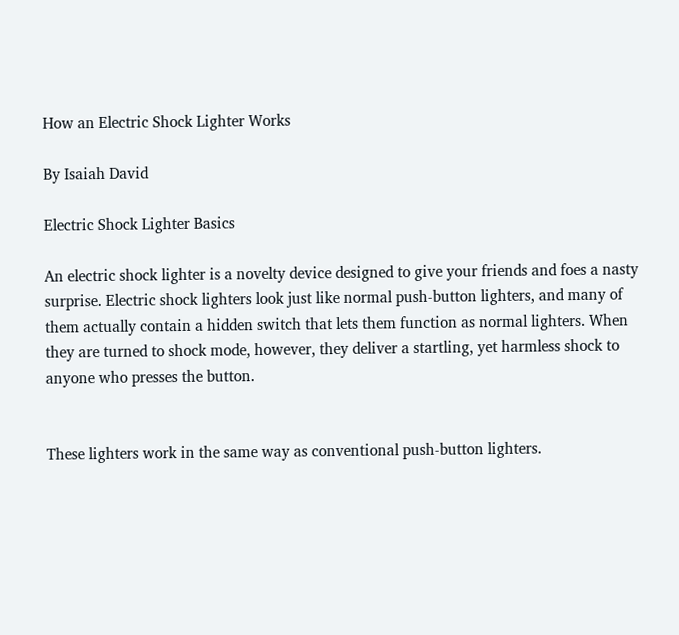How an Electric Shock Lighter Works

By Isaiah David

Electric Shock Lighter Basics

An electric shock lighter is a novelty device designed to give your friends and foes a nasty surprise. Electric shock lighters look just like normal push-button lighters, and many of them actually contain a hidden switch that lets them function as normal lighters. When they are turned to shock mode, however, they deliver a startling, yet harmless shock to anyone who presses the button.


These lighters work in the same way as conventional push-button lighters.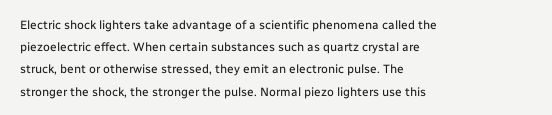Electric shock lighters take advantage of a scientific phenomena called the piezoelectric effect. When certain substances such as quartz crystal are struck, bent or otherwise stressed, they emit an electronic pulse. The stronger the shock, the stronger the pulse. Normal piezo lighters use this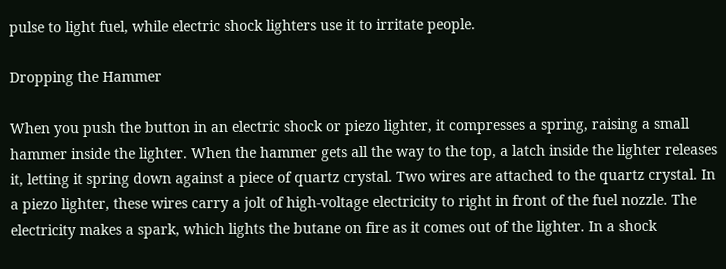pulse to light fuel, while electric shock lighters use it to irritate people.

Dropping the Hammer

When you push the button in an electric shock or piezo lighter, it compresses a spring, raising a small hammer inside the lighter. When the hammer gets all the way to the top, a latch inside the lighter releases it, letting it spring down against a piece of quartz crystal. Two wires are attached to the quartz crystal. In a piezo lighter, these wires carry a jolt of high-voltage electricity to right in front of the fuel nozzle. The electricity makes a spark, which lights the butane on fire as it comes out of the lighter. In a shock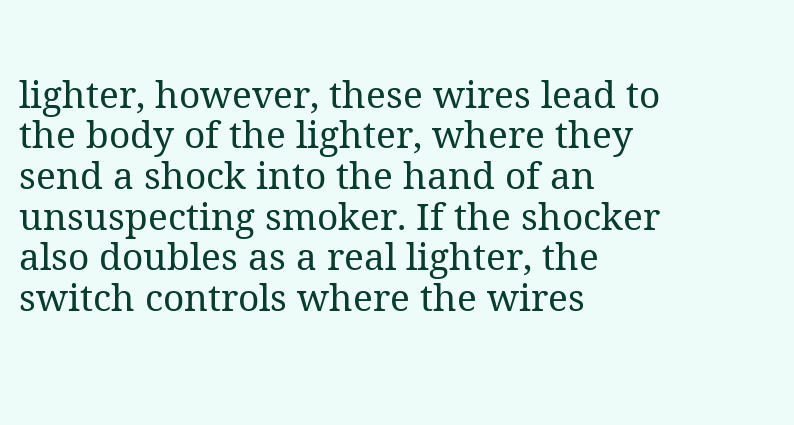lighter, however, these wires lead to the body of the lighter, where they send a shock into the hand of an unsuspecting smoker. If the shocker also doubles as a real lighter, the switch controls where the wires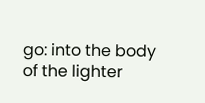go: into the body of the lighter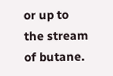or up to the stream of butane.